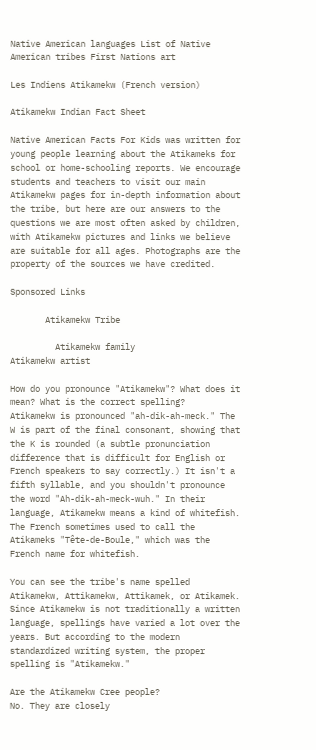Native American languages List of Native American tribes First Nations art

Les Indiens Atikamekw (French version)

Atikamekw Indian Fact Sheet

Native American Facts For Kids was written for young people learning about the Atikameks for school or home-schooling reports. We encourage students and teachers to visit our main Atikamekw pages for in-depth information about the tribe, but here are our answers to the questions we are most often asked by children, with Atikamekw pictures and links we believe are suitable for all ages. Photographs are the property of the sources we have credited.

Sponsored Links

       Atikamekw Tribe

         Atikamekw family                  Atikamekw artist

How do you pronounce "Atikamekw"? What does it mean? What is the correct spelling?
Atikamekw is pronounced "ah-dik-ah-meck." The W is part of the final consonant, showing that the K is rounded (a subtle pronunciation difference that is difficult for English or French speakers to say correctly.) It isn't a fifth syllable, and you shouldn't pronounce the word "Ah-dik-ah-meck-wuh." In their language, Atikamekw means a kind of whitefish. The French sometimes used to call the Atikameks "Tête-de-Boule," which was the French name for whitefish.

You can see the tribe's name spelled Atikamekw, Attikamekw, Attikamek, or Atikamek. Since Atikamekw is not traditionally a written language, spellings have varied a lot over the years. But according to the modern standardized writing system, the proper spelling is "Atikamekw."

Are the Atikamekw Cree people?
No. They are closely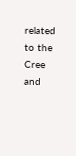related to the Cree and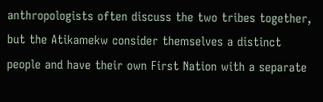anthropologists often discuss the two tribes together, but the Atikamekw consider themselves a distinct people and have their own First Nation with a separate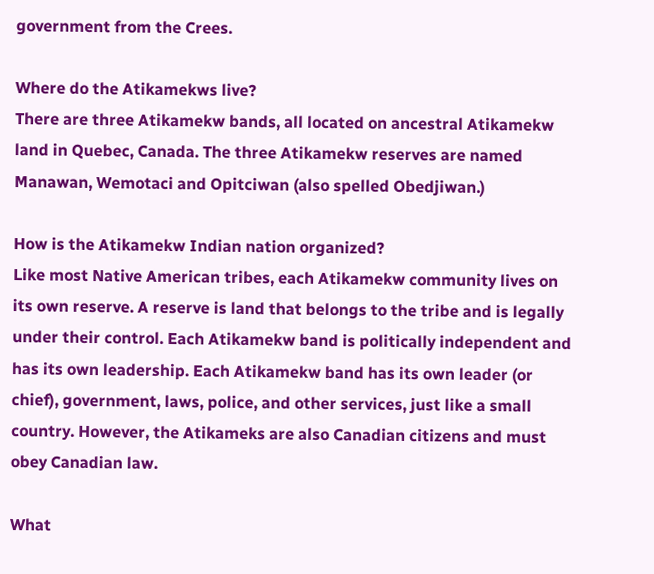government from the Crees.

Where do the Atikamekws live?
There are three Atikamekw bands, all located on ancestral Atikamekw land in Quebec, Canada. The three Atikamekw reserves are named Manawan, Wemotaci and Opitciwan (also spelled Obedjiwan.)

How is the Atikamekw Indian nation organized?
Like most Native American tribes, each Atikamekw community lives on its own reserve. A reserve is land that belongs to the tribe and is legally under their control. Each Atikamekw band is politically independent and has its own leadership. Each Atikamekw band has its own leader (or chief), government, laws, police, and other services, just like a small country. However, the Atikameks are also Canadian citizens and must obey Canadian law.

What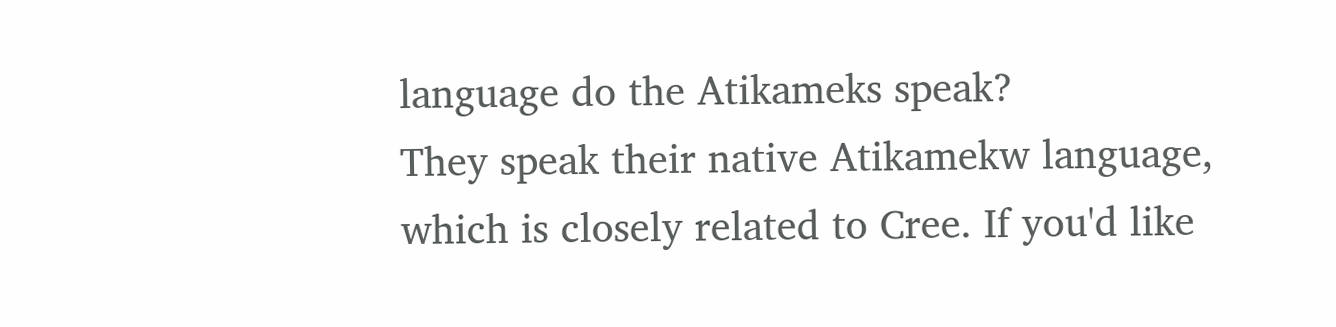language do the Atikameks speak?
They speak their native Atikamekw language, which is closely related to Cree. If you'd like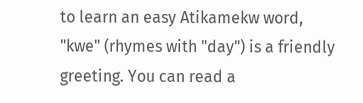to learn an easy Atikamekw word, "kwe" (rhymes with "day") is a friendly greeting. You can read a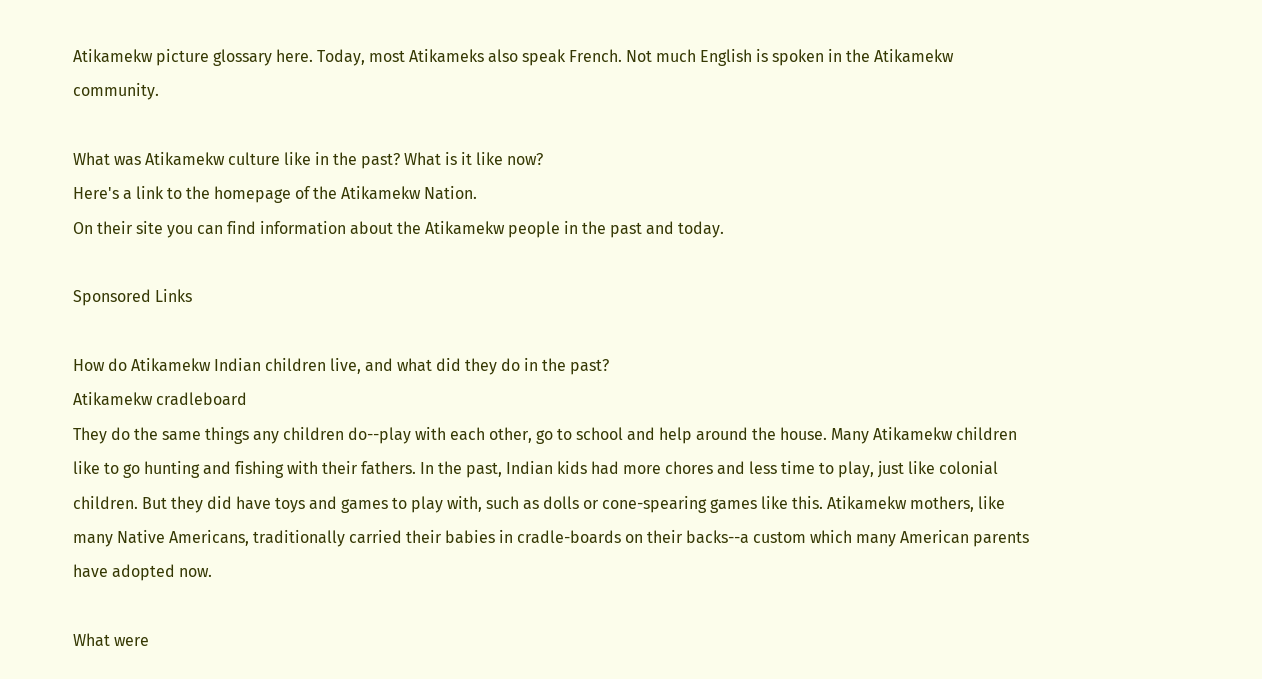Atikamekw picture glossary here. Today, most Atikameks also speak French. Not much English is spoken in the Atikamekw community.

What was Atikamekw culture like in the past? What is it like now?
Here's a link to the homepage of the Atikamekw Nation.
On their site you can find information about the Atikamekw people in the past and today.

Sponsored Links

How do Atikamekw Indian children live, and what did they do in the past?
Atikamekw cradleboard
They do the same things any children do--play with each other, go to school and help around the house. Many Atikamekw children like to go hunting and fishing with their fathers. In the past, Indian kids had more chores and less time to play, just like colonial children. But they did have toys and games to play with, such as dolls or cone-spearing games like this. Atikamekw mothers, like many Native Americans, traditionally carried their babies in cradle-boards on their backs--a custom which many American parents have adopted now.

What were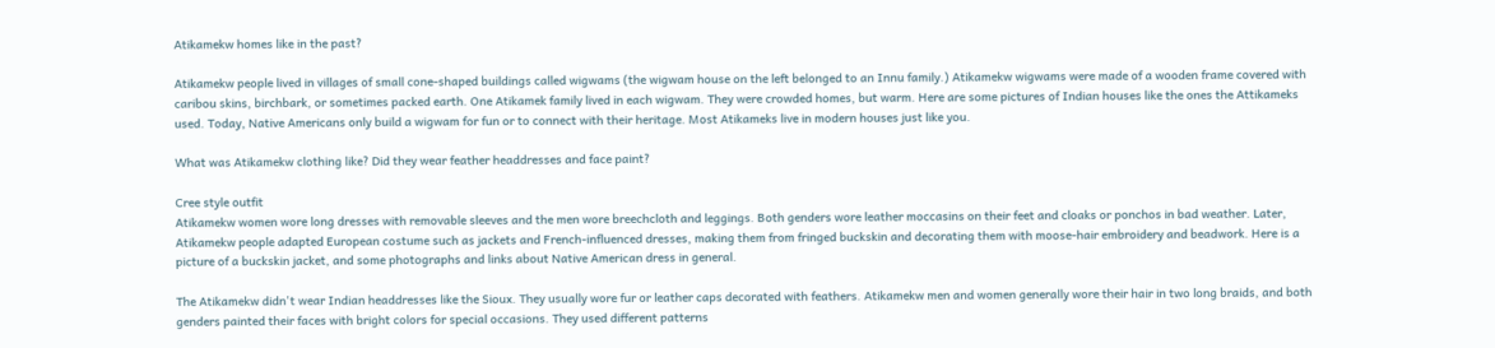Atikamekw homes like in the past?

Atikamekw people lived in villages of small cone-shaped buildings called wigwams (the wigwam house on the left belonged to an Innu family.) Atikamekw wigwams were made of a wooden frame covered with caribou skins, birchbark, or sometimes packed earth. One Atikamek family lived in each wigwam. They were crowded homes, but warm. Here are some pictures of Indian houses like the ones the Attikameks used. Today, Native Americans only build a wigwam for fun or to connect with their heritage. Most Atikameks live in modern houses just like you.

What was Atikamekw clothing like? Did they wear feather headdresses and face paint?

Cree style outfit
Atikamekw women wore long dresses with removable sleeves and the men wore breechcloth and leggings. Both genders wore leather moccasins on their feet and cloaks or ponchos in bad weather. Later, Atikamekw people adapted European costume such as jackets and French-influenced dresses, making them from fringed buckskin and decorating them with moose-hair embroidery and beadwork. Here is a picture of a buckskin jacket, and some photographs and links about Native American dress in general.

The Atikamekw didn't wear Indian headdresses like the Sioux. They usually wore fur or leather caps decorated with feathers. Atikamekw men and women generally wore their hair in two long braids, and both genders painted their faces with bright colors for special occasions. They used different patterns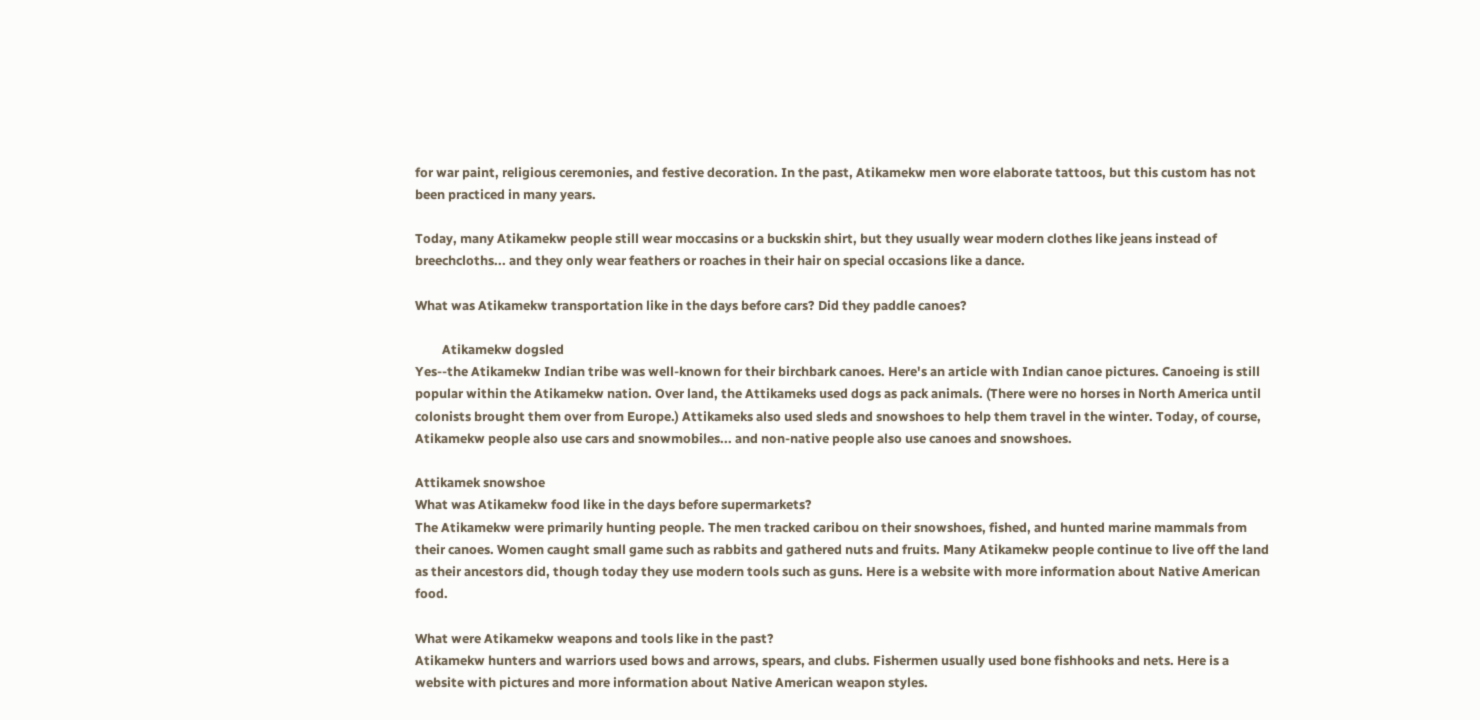for war paint, religious ceremonies, and festive decoration. In the past, Atikamekw men wore elaborate tattoos, but this custom has not been practiced in many years.

Today, many Atikamekw people still wear moccasins or a buckskin shirt, but they usually wear modern clothes like jeans instead of breechcloths... and they only wear feathers or roaches in their hair on special occasions like a dance.

What was Atikamekw transportation like in the days before cars? Did they paddle canoes?

         Atikamekw dogsled
Yes--the Atikamekw Indian tribe was well-known for their birchbark canoes. Here's an article with Indian canoe pictures. Canoeing is still popular within the Atikamekw nation. Over land, the Attikameks used dogs as pack animals. (There were no horses in North America until colonists brought them over from Europe.) Attikameks also used sleds and snowshoes to help them travel in the winter. Today, of course, Atikamekw people also use cars and snowmobiles... and non-native people also use canoes and snowshoes.

Attikamek snowshoe
What was Atikamekw food like in the days before supermarkets?
The Atikamekw were primarily hunting people. The men tracked caribou on their snowshoes, fished, and hunted marine mammals from their canoes. Women caught small game such as rabbits and gathered nuts and fruits. Many Atikamekw people continue to live off the land as their ancestors did, though today they use modern tools such as guns. Here is a website with more information about Native American food.

What were Atikamekw weapons and tools like in the past?
Atikamekw hunters and warriors used bows and arrows, spears, and clubs. Fishermen usually used bone fishhooks and nets. Here is a website with pictures and more information about Native American weapon styles.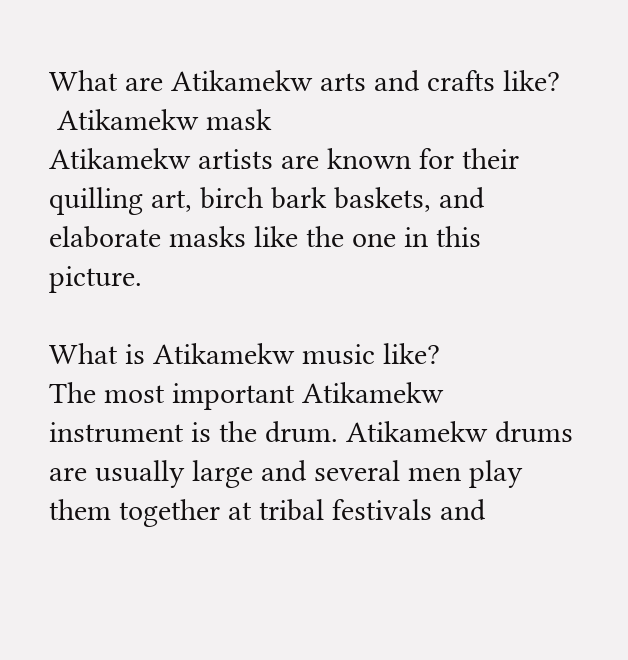What are Atikamekw arts and crafts like?
 Atikamekw mask
Atikamekw artists are known for their quilling art, birch bark baskets, and elaborate masks like the one in this picture.

What is Atikamekw music like?
The most important Atikamekw instrument is the drum. Atikamekw drums are usually large and several men play them together at tribal festivals and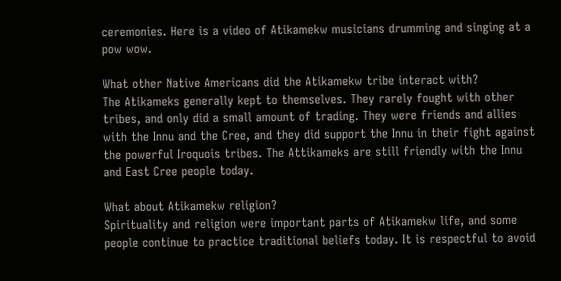ceremonies. Here is a video of Atikamekw musicians drumming and singing at a pow wow.

What other Native Americans did the Atikamekw tribe interact with?
The Atikameks generally kept to themselves. They rarely fought with other tribes, and only did a small amount of trading. They were friends and allies with the Innu and the Cree, and they did support the Innu in their fight against the powerful Iroquois tribes. The Attikameks are still friendly with the Innu and East Cree people today.

What about Atikamekw religion?
Spirituality and religion were important parts of Atikamekw life, and some people continue to practice traditional beliefs today. It is respectful to avoid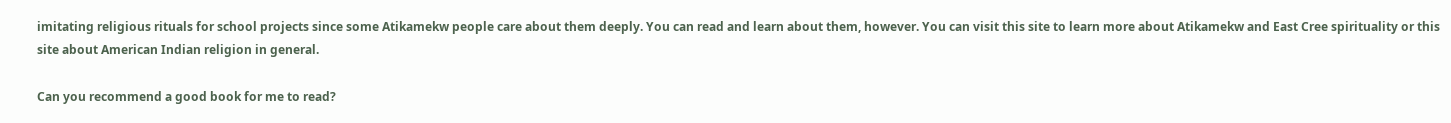imitating religious rituals for school projects since some Atikamekw people care about them deeply. You can read and learn about them, however. You can visit this site to learn more about Atikamekw and East Cree spirituality or this site about American Indian religion in general.

Can you recommend a good book for me to read?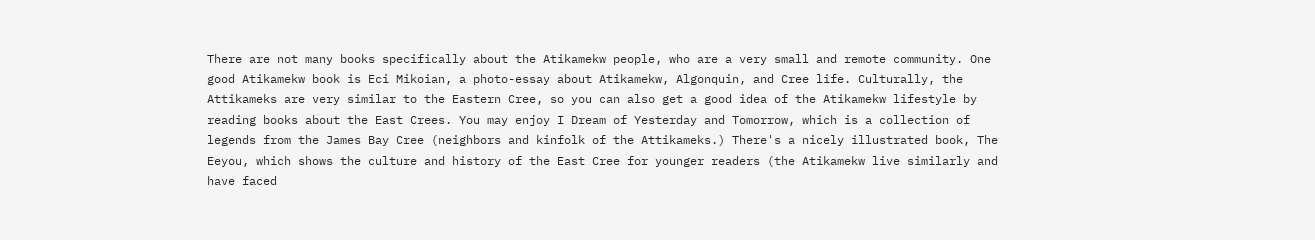There are not many books specifically about the Atikamekw people, who are a very small and remote community. One good Atikamekw book is Eci Mikoian, a photo-essay about Atikamekw, Algonquin, and Cree life. Culturally, the Attikameks are very similar to the Eastern Cree, so you can also get a good idea of the Atikamekw lifestyle by reading books about the East Crees. You may enjoy I Dream of Yesterday and Tomorrow, which is a collection of legends from the James Bay Cree (neighbors and kinfolk of the Attikameks.) There's a nicely illustrated book, The Eeyou, which shows the culture and history of the East Cree for younger readers (the Atikamekw live similarly and have faced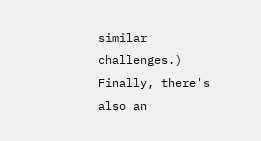similar challenges.) Finally, there's also an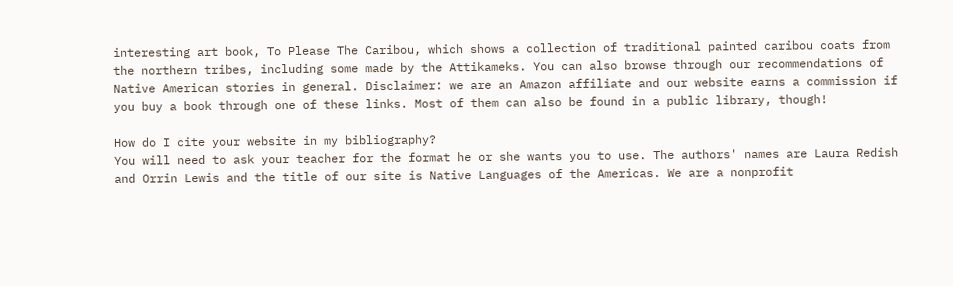interesting art book, To Please The Caribou, which shows a collection of traditional painted caribou coats from the northern tribes, including some made by the Attikameks. You can also browse through our recommendations of Native American stories in general. Disclaimer: we are an Amazon affiliate and our website earns a commission if you buy a book through one of these links. Most of them can also be found in a public library, though!

How do I cite your website in my bibliography?
You will need to ask your teacher for the format he or she wants you to use. The authors' names are Laura Redish and Orrin Lewis and the title of our site is Native Languages of the Americas. We are a nonprofit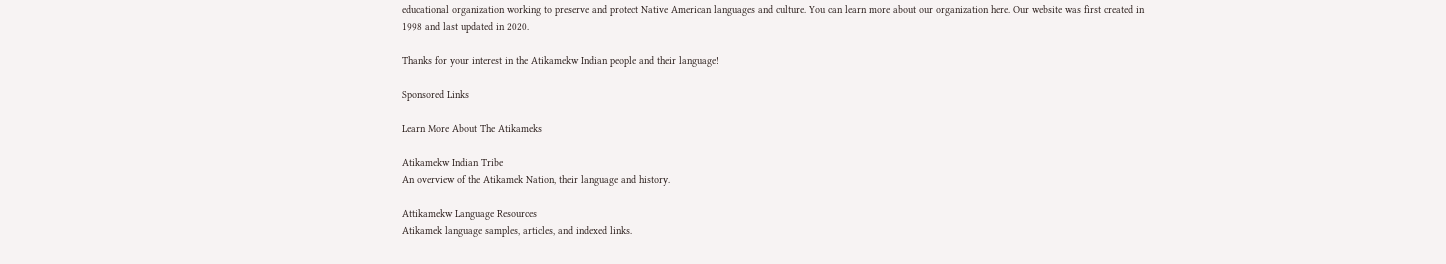educational organization working to preserve and protect Native American languages and culture. You can learn more about our organization here. Our website was first created in 1998 and last updated in 2020.

Thanks for your interest in the Atikamekw Indian people and their language!

Sponsored Links

Learn More About The Atikameks

Atikamekw Indian Tribe
An overview of the Atikamek Nation, their language and history.

Attikamekw Language Resources
Atikamek language samples, articles, and indexed links.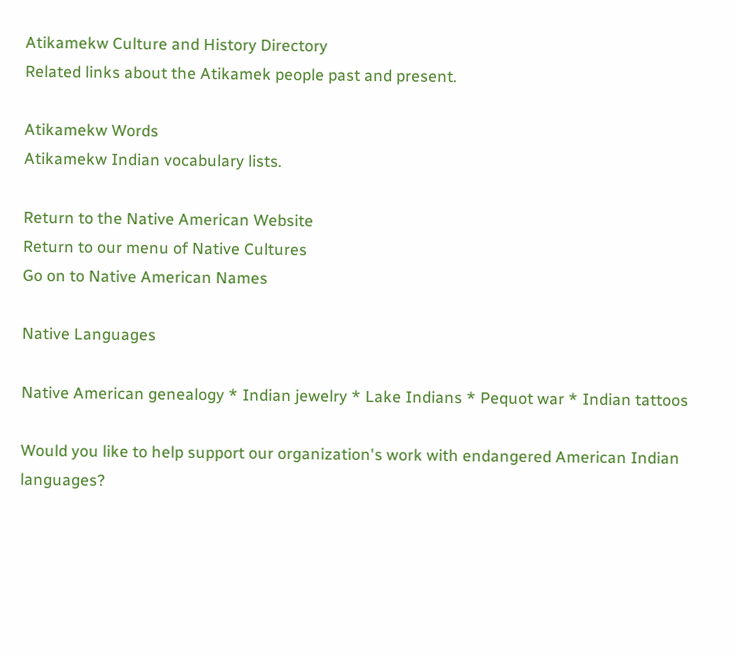Atikamekw Culture and History Directory
Related links about the Atikamek people past and present.

Atikamekw Words
Atikamekw Indian vocabulary lists.

Return to the Native American Website
Return to our menu of Native Cultures
Go on to Native American Names

Native Languages

Native American genealogy * Indian jewelry * Lake Indians * Pequot war * Indian tattoos

Would you like to help support our organization's work with endangered American Indian languages?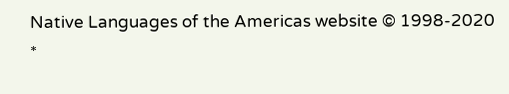Native Languages of the Americas website © 1998-2020 *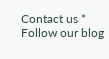Contact us * Follow our blog